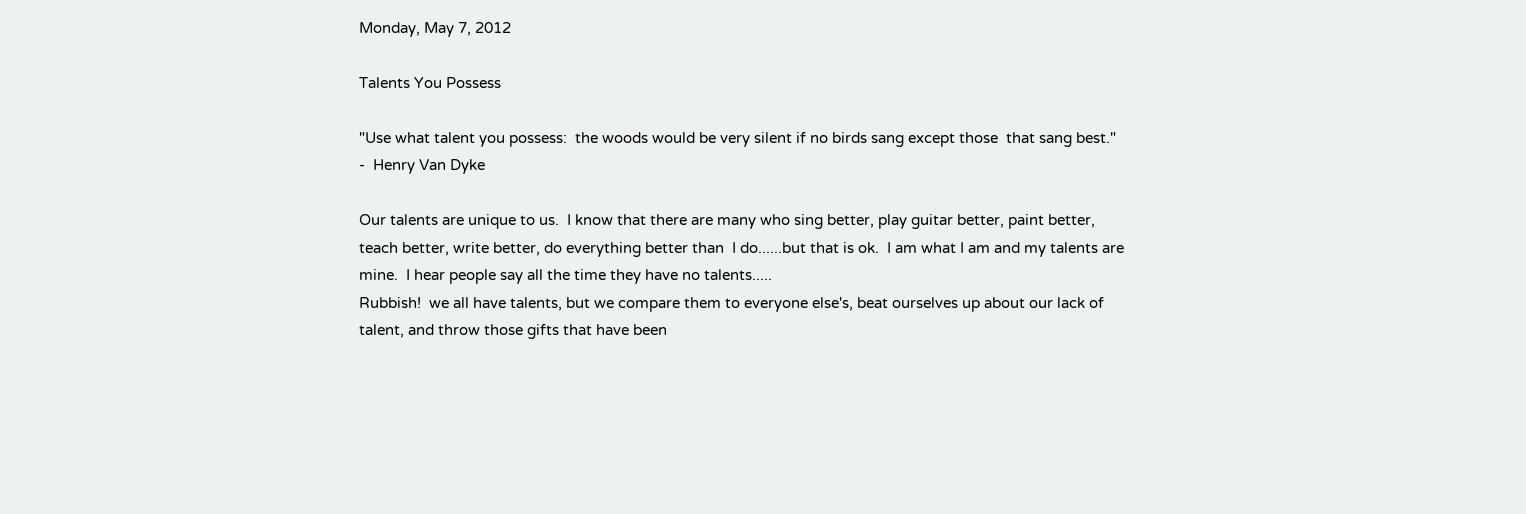Monday, May 7, 2012

Talents You Possess

"Use what talent you possess:  the woods would be very silent if no birds sang except those  that sang best."   -  Henry Van Dyke

Our talents are unique to us.  I know that there are many who sing better, play guitar better, paint better, teach better, write better, do everything better than  I do......but that is ok.  I am what I am and my talents are mine.  I hear people say all the time they have no talents.....
Rubbish!  we all have talents, but we compare them to everyone else's, beat ourselves up about our lack of talent, and throw those gifts that have been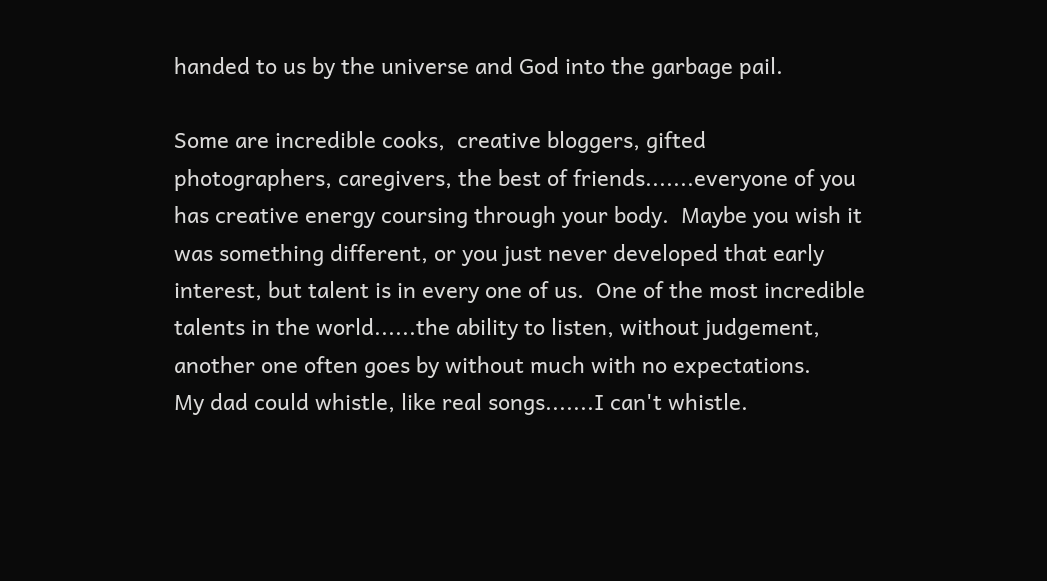handed to us by the universe and God into the garbage pail.

Some are incredible cooks,  creative bloggers, gifted photographers, caregivers, the best of friends.......everyone of you has creative energy coursing through your body.  Maybe you wish it was something different, or you just never developed that early interest, but talent is in every one of us.  One of the most incredible talents in the world......the ability to listen, without judgement, another one often goes by without much with no expectations.
My dad could whistle, like real songs.......I can't whistle.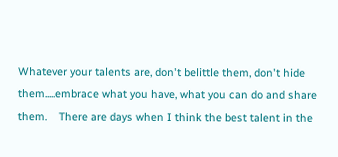Whatever your talents are, don't belittle them, don't hide them.....embrace what you have, what you can do and share them.    There are days when I think the best talent in the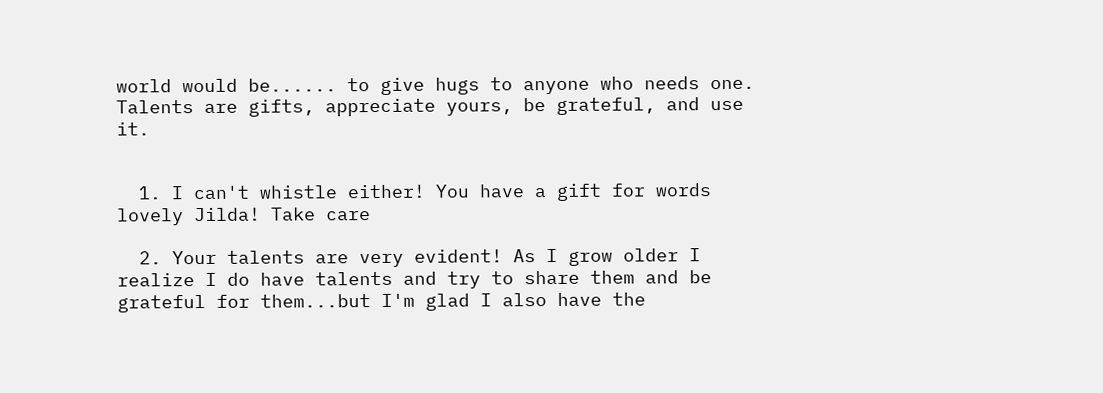world would be...... to give hugs to anyone who needs one.  Talents are gifts, appreciate yours, be grateful, and use it.


  1. I can't whistle either! You have a gift for words lovely Jilda! Take care

  2. Your talents are very evident! As I grow older I realize I do have talents and try to share them and be grateful for them...but I'm glad I also have the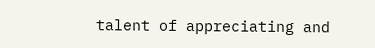talent of appreciating and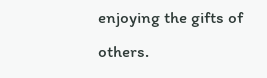enjoying the gifts of others.